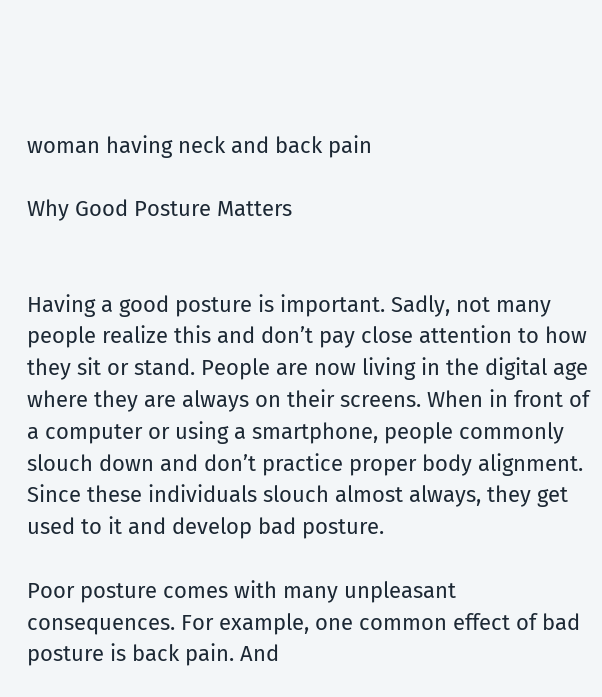woman having neck and back pain

Why Good Posture Matters


Having a good posture is important. Sadly, not many people realize this and don’t pay close attention to how they sit or stand. People are now living in the digital age where they are always on their screens. When in front of a computer or using a smartphone, people commonly slouch down and don’t practice proper body alignment. Since these individuals slouch almost always, they get used to it and develop bad posture.

Poor posture comes with many unpleasant consequences. For example, one common effect of bad posture is back pain. And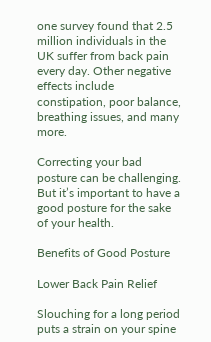one survey found that 2.5 million individuals in the UK suffer from back pain every day. Other negative effects include constipation, poor balance, breathing issues, and many more.

Correcting your bad posture can be challenging. But it’s important to have a good posture for the sake of your health.

Benefits of Good Posture

Lower Back Pain Relief

Slouching for a long period puts a strain on your spine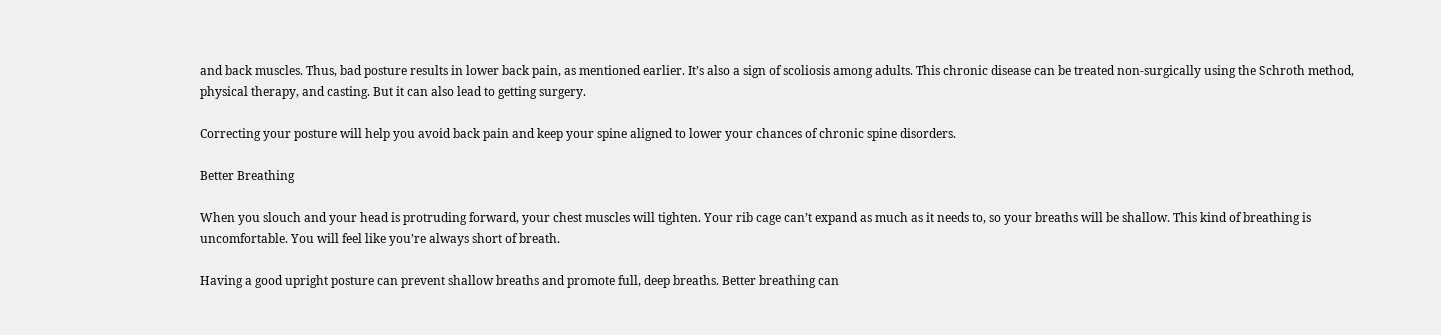and back muscles. Thus, bad posture results in lower back pain, as mentioned earlier. It’s also a sign of scoliosis among adults. This chronic disease can be treated non-surgically using the Schroth method, physical therapy, and casting. But it can also lead to getting surgery.

Correcting your posture will help you avoid back pain and keep your spine aligned to lower your chances of chronic spine disorders.

Better Breathing

When you slouch and your head is protruding forward, your chest muscles will tighten. Your rib cage can’t expand as much as it needs to, so your breaths will be shallow. This kind of breathing is uncomfortable. You will feel like you’re always short of breath.

Having a good upright posture can prevent shallow breaths and promote full, deep breaths. Better breathing can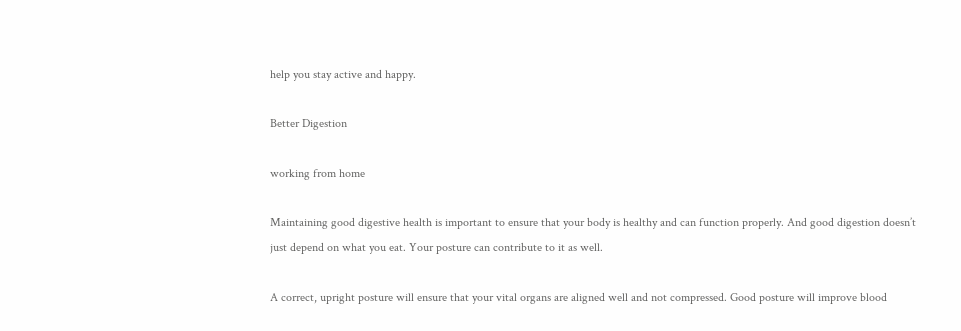help you stay active and happy.

Better Digestion

working from home

Maintaining good digestive health is important to ensure that your body is healthy and can function properly. And good digestion doesn’t just depend on what you eat. Your posture can contribute to it as well.

A correct, upright posture will ensure that your vital organs are aligned well and not compressed. Good posture will improve blood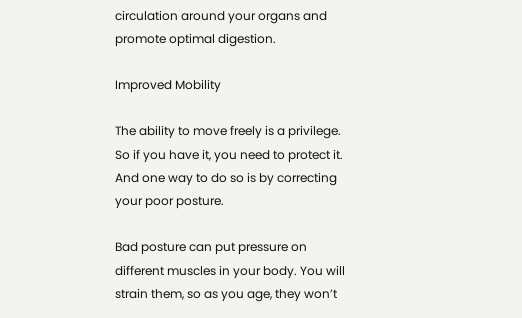circulation around your organs and promote optimal digestion.

Improved Mobility

The ability to move freely is a privilege. So if you have it, you need to protect it. And one way to do so is by correcting your poor posture.

Bad posture can put pressure on different muscles in your body. You will strain them, so as you age, they won’t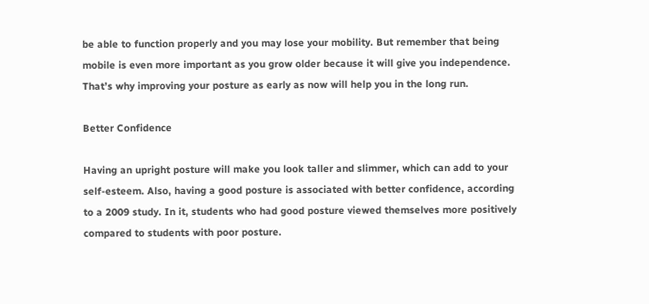be able to function properly and you may lose your mobility. But remember that being mobile is even more important as you grow older because it will give you independence. That’s why improving your posture as early as now will help you in the long run.

Better Confidence

Having an upright posture will make you look taller and slimmer, which can add to your self-esteem. Also, having a good posture is associated with better confidence, according to a 2009 study. In it, students who had good posture viewed themselves more positively compared to students with poor posture.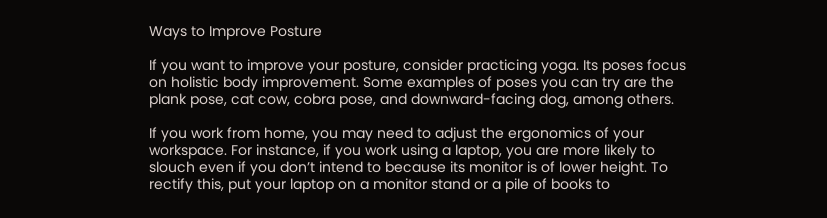Ways to Improve Posture

If you want to improve your posture, consider practicing yoga. Its poses focus on holistic body improvement. Some examples of poses you can try are the plank pose, cat cow, cobra pose, and downward-facing dog, among others.

If you work from home, you may need to adjust the ergonomics of your workspace. For instance, if you work using a laptop, you are more likely to slouch even if you don’t intend to because its monitor is of lower height. To rectify this, put your laptop on a monitor stand or a pile of books to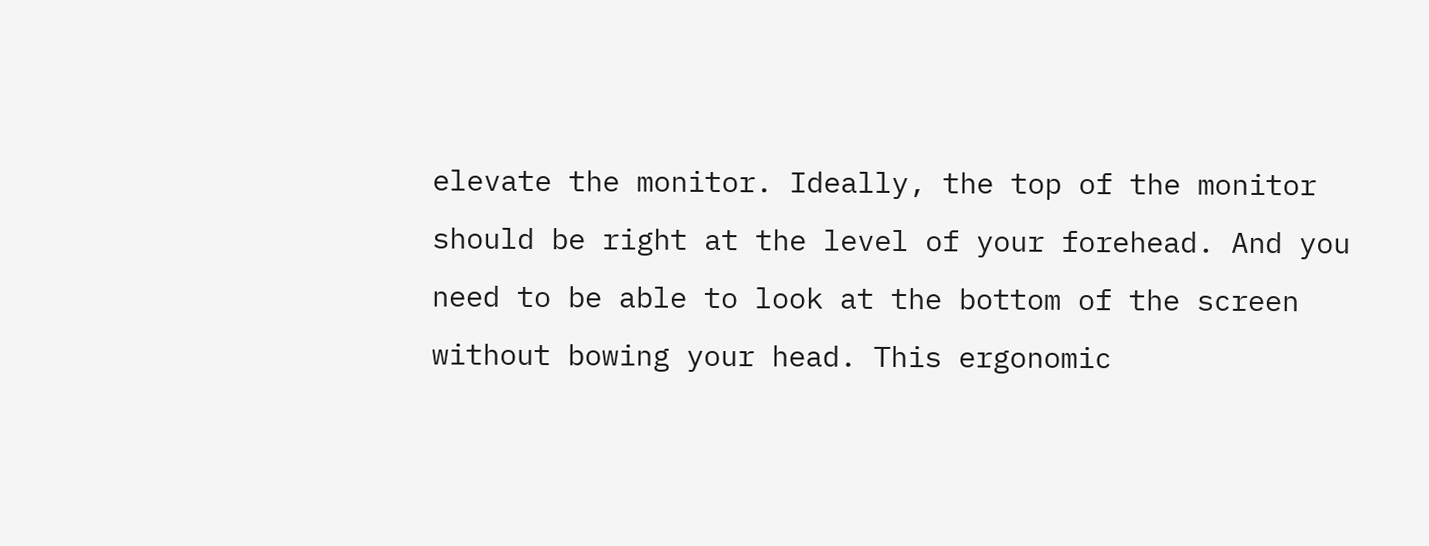elevate the monitor. Ideally, the top of the monitor should be right at the level of your forehead. And you need to be able to look at the bottom of the screen without bowing your head. This ergonomic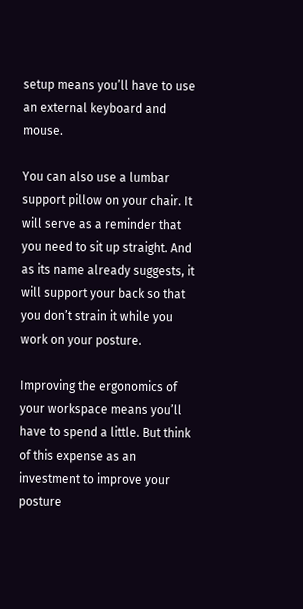setup means you’ll have to use an external keyboard and mouse.

You can also use a lumbar support pillow on your chair. It will serve as a reminder that you need to sit up straight. And as its name already suggests, it will support your back so that you don’t strain it while you work on your posture.

Improving the ergonomics of your workspace means you’ll have to spend a little. But think of this expense as an investment to improve your posture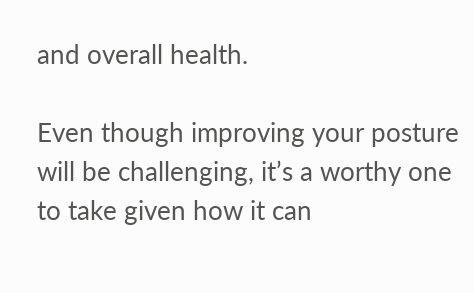and overall health.

Even though improving your posture will be challenging, it’s a worthy one to take given how it can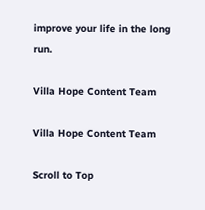improve your life in the long run.

Villa Hope Content Team

Villa Hope Content Team

Scroll to Top